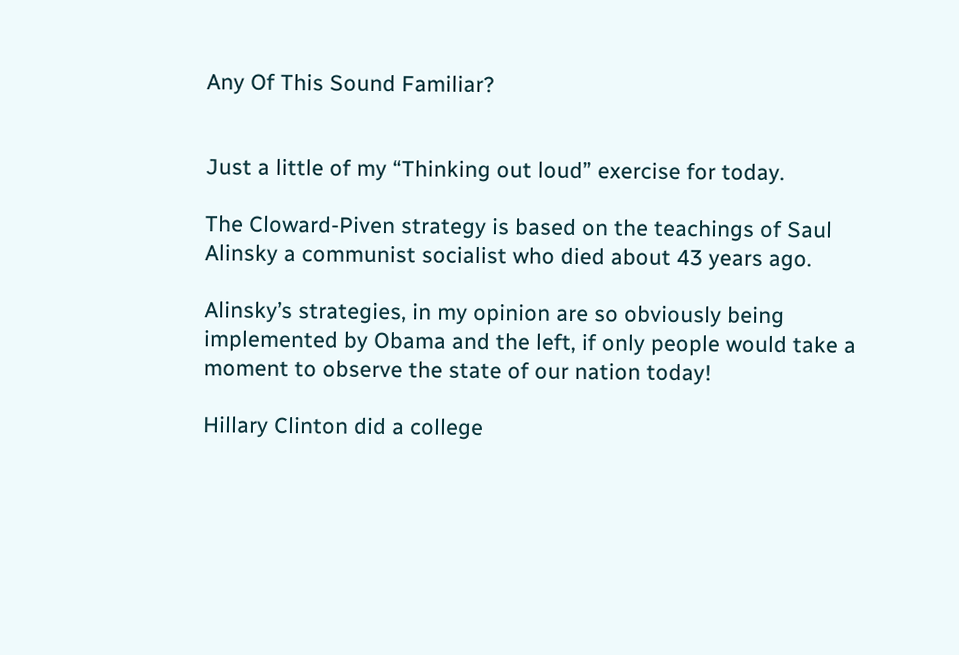Any Of This Sound Familiar?


Just a little of my “Thinking out loud” exercise for today.

The Cloward-Piven strategy is based on the teachings of Saul Alinsky a communist socialist who died about 43 years ago.

Alinsky’s strategies, in my opinion are so obviously being implemented by Obama and the left, if only people would take a moment to observe the state of our nation today!

Hillary Clinton did a college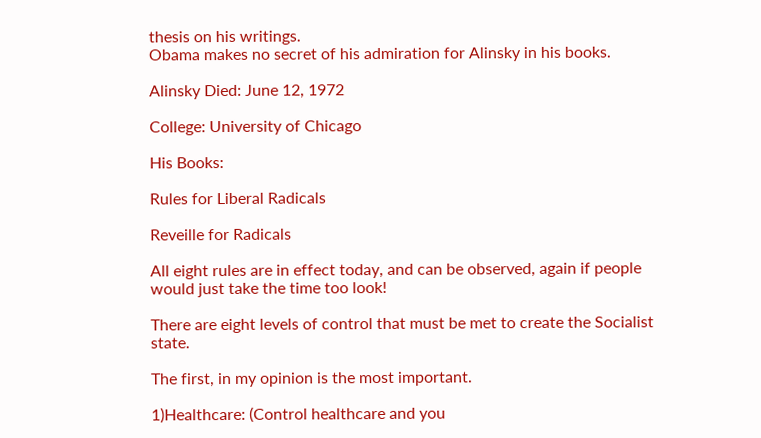thesis on his writings.
Obama makes no secret of his admiration for Alinsky in his books.

Alinsky Died: June 12, 1972

College: University of Chicago

His Books:

Rules for Liberal Radicals

Reveille for Radicals

All eight rules are in effect today, and can be observed, again if people would just take the time too look!

There are eight levels of control that must be met to create the Socialist state.

The first, in my opinion is the most important.

1)Healthcare: (Control healthcare and you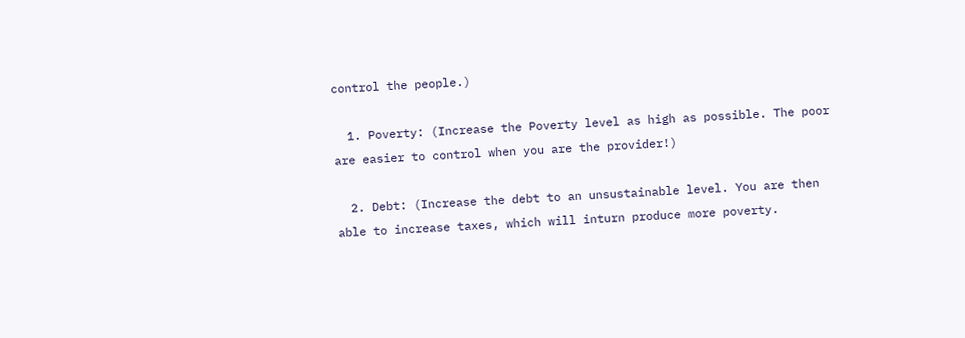control the people.)

  1. Poverty: (Increase the Poverty level as high as possible. The poor are easier to control when you are the provider!)

  2. Debt: (Increase the debt to an unsustainable level. You are then able to increase taxes, which will inturn produce more poverty.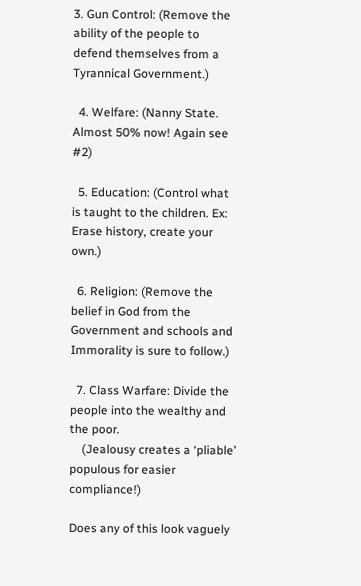3. Gun Control: (Remove the ability of the people to defend themselves from a Tyrannical Government.)

  4. Welfare: (Nanny State. Almost 50% now! Again see #2)

  5. Education: (Control what is taught to the children. Ex: Erase history, create your own.)

  6. Religion: (Remove the belief in God from the Government and schools and Immorality is sure to follow.)

  7. Class Warfare: Divide the people into the wealthy and the poor.
    (Jealousy creates a ‘pliable’ populous for easier compliance!)

Does any of this look vaguely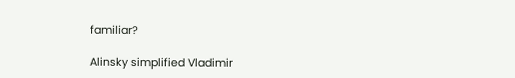familiar?

Alinsky simplified Vladimir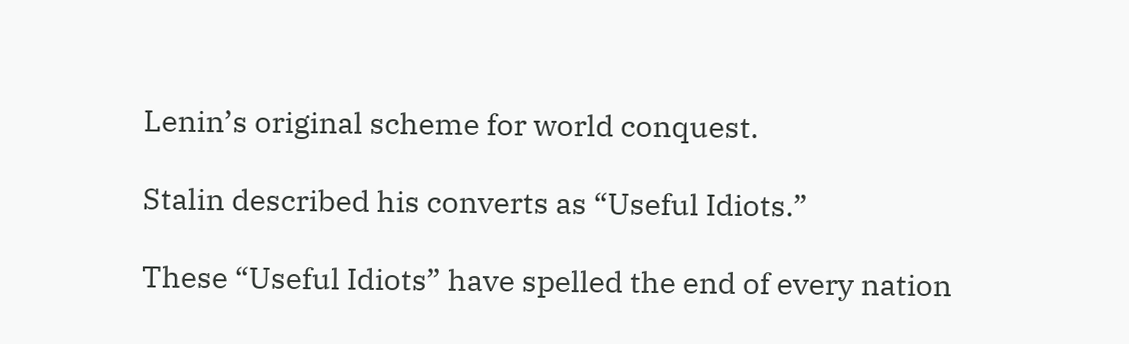Lenin’s original scheme for world conquest.

Stalin described his converts as “Useful Idiots.”

These “Useful Idiots” have spelled the end of every nation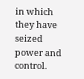in which they have seized power and control.